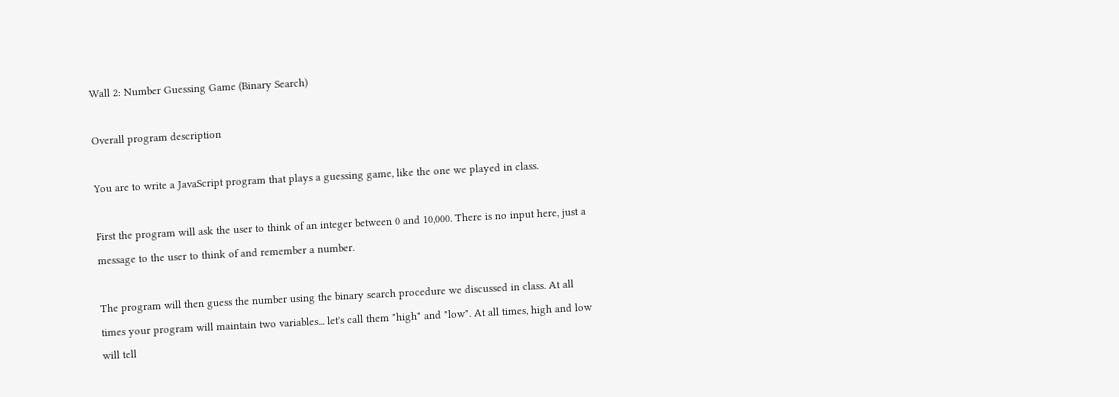Wall 2: Number Guessing Game (Binary Search)

Overall program description

You are to write a JavaScript program that plays a guessing game, like the one we played in class.

First the program will ask the user to think of an integer between 0 and 10,000. There is no input here, just a message to the user to think of and remember a number.

The program will then guess the number using the binary search procedure we discussed in class. At all times your program will maintain two variables... let's call them "high" and "low". At all times, high and low will tell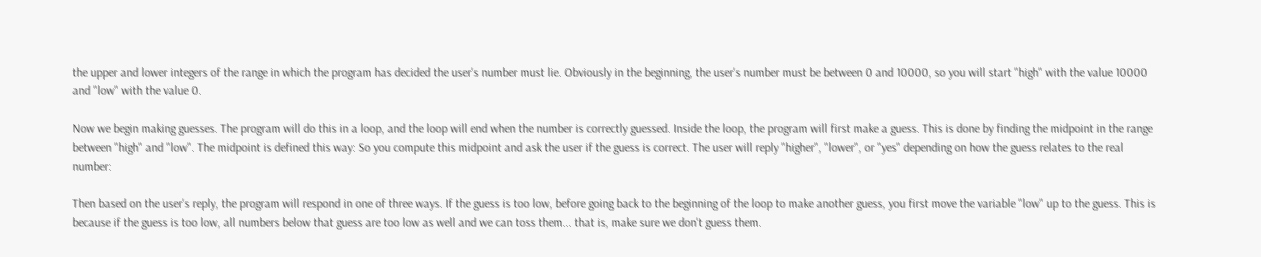the upper and lower integers of the range in which the program has decided the user's number must lie. Obviously in the beginning, the user's number must be between 0 and 10000, so you will start "high" with the value 10000 and "low" with the value 0.

Now we begin making guesses. The program will do this in a loop, and the loop will end when the number is correctly guessed. Inside the loop, the program will first make a guess. This is done by finding the midpoint in the range between "high" and "low". The midpoint is defined this way: So you compute this midpoint and ask the user if the guess is correct. The user will reply "higher", "lower", or "yes" depending on how the guess relates to the real number:

Then based on the user's reply, the program will respond in one of three ways. If the guess is too low, before going back to the beginning of the loop to make another guess, you first move the variable "low" up to the guess. This is because if the guess is too low, all numbers below that guess are too low as well and we can toss them... that is, make sure we don't guess them.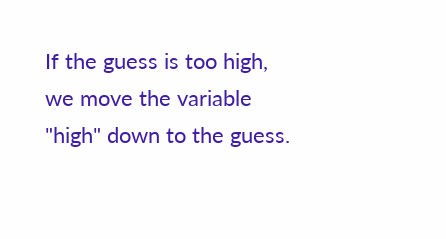If the guess is too high, we move the variable "high" down to the guess.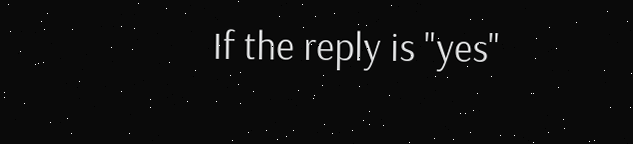If the reply is "yes"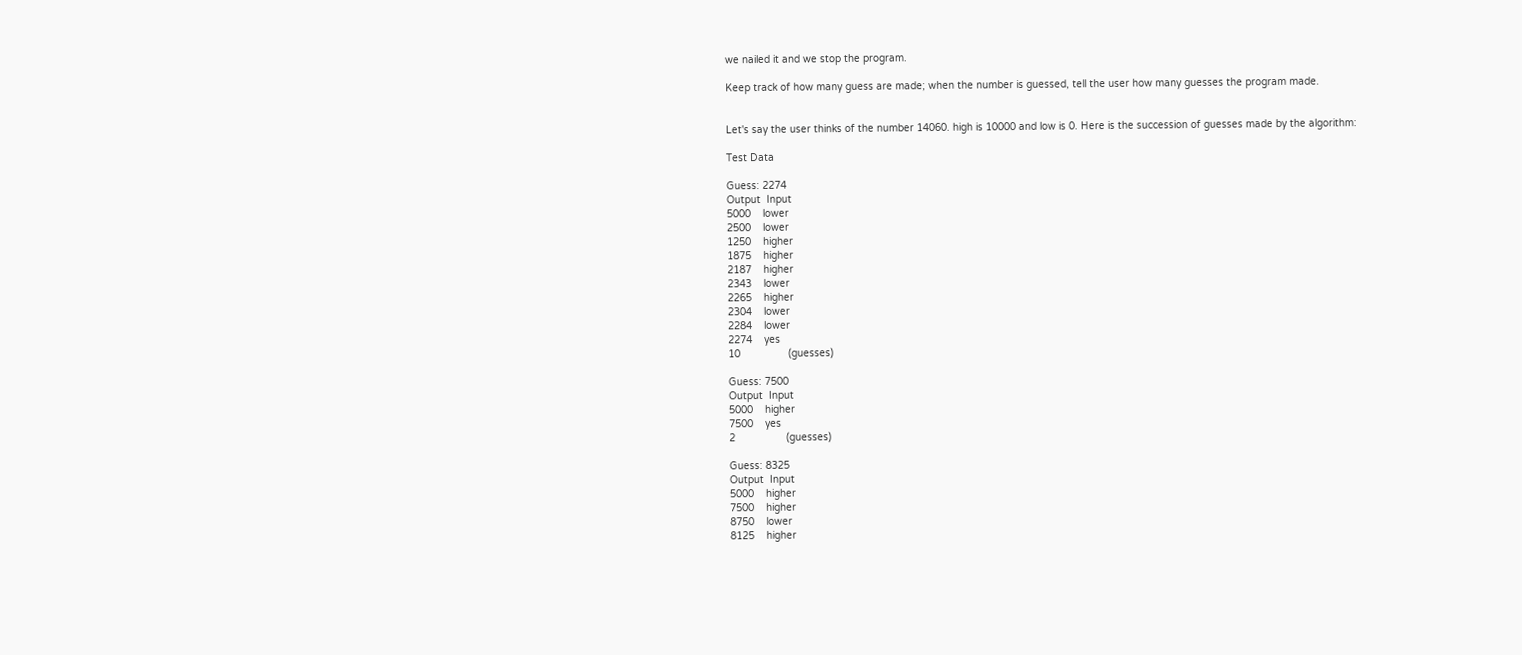we nailed it and we stop the program.

Keep track of how many guess are made; when the number is guessed, tell the user how many guesses the program made.


Let's say the user thinks of the number 14060. high is 10000 and low is 0. Here is the succession of guesses made by the algorithm:

Test Data

Guess: 2274
Output  Input
5000    lower
2500    lower
1250    higher
1875    higher
2187    higher
2343    lower
2265    higher
2304    lower
2284    lower
2274    yes
10                (guesses)

Guess: 7500
Output  Input
5000    higher
7500    yes
2                 (guesses)

Guess: 8325
Output  Input
5000    higher
7500    higher
8750    lower
8125    higher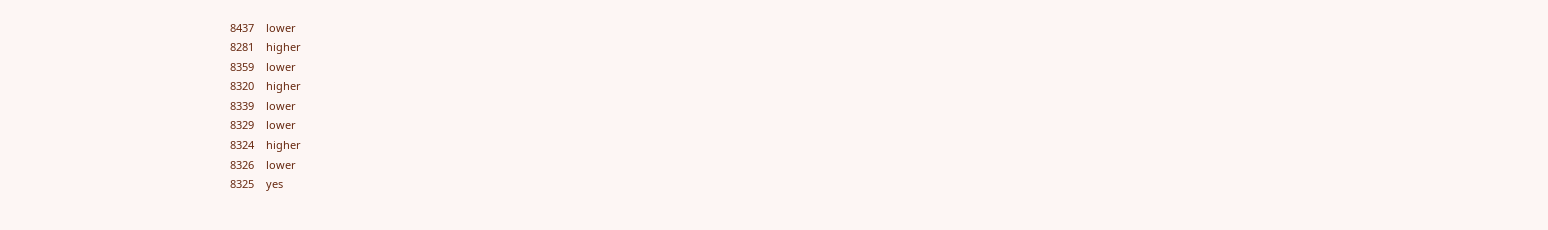8437    lower
8281    higher
8359    lower
8320    higher
8339    lower
8329    lower
8324    higher
8326    lower
8325    yes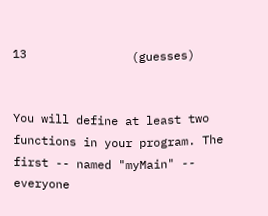13               (guesses)


You will define at least two functions in your program. The first -- named "myMain" -- everyone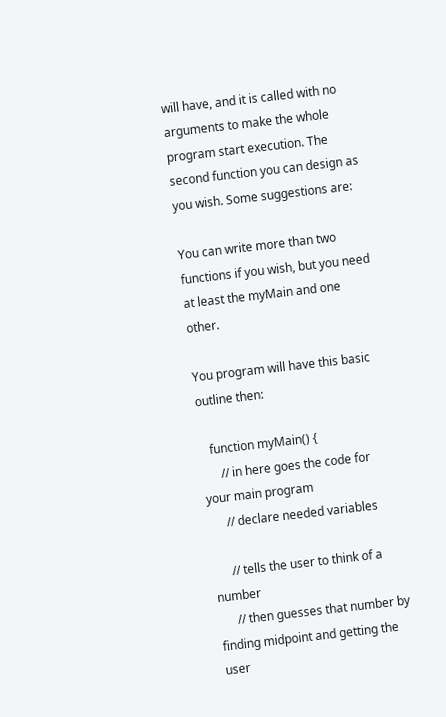will have, and it is called with no arguments to make the whole program start execution. The second function you can design as you wish. Some suggestions are:

You can write more than two functions if you wish, but you need at least the myMain and one other.

You program will have this basic outline then:

   function myMain() {
      // in here goes the code for your main program
      // declare needed variables

      // tells the user to think of a number
      // then guesses that number by finding midpoint and getting the user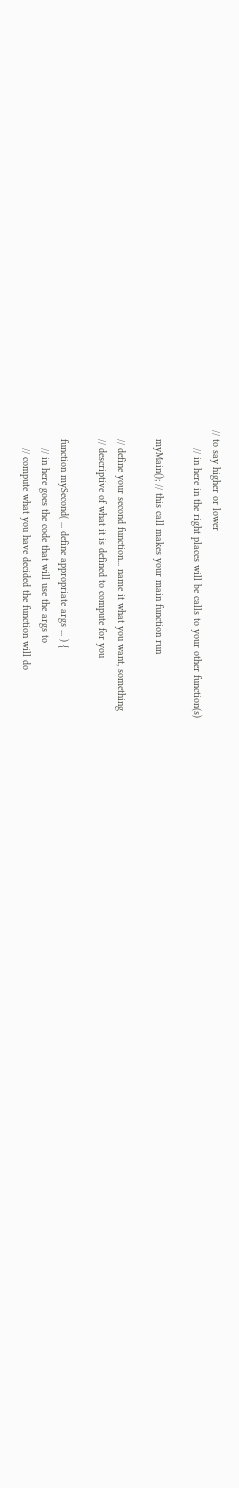// to say higher or lower
      // in here in the right places will be calls to your other function(s)

   myMain(); // this call makes your main function run

   // define your second function... name it what you want, something
   // descriptive of what it is defined to compute for you

   function mySecond( ... define appropriate args ... ) {
      // in here goes the code that will use the args to
      // compute what you have decided the function will do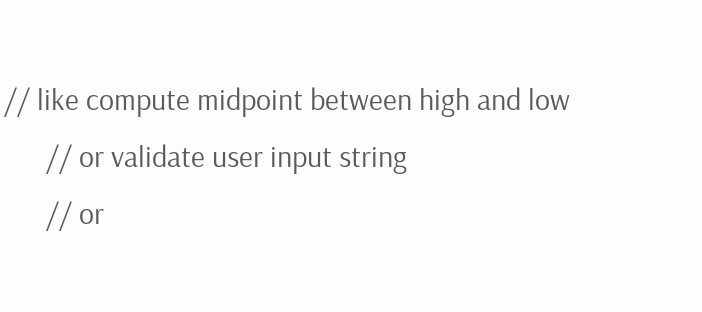// like compute midpoint between high and low
      // or validate user input string
      // or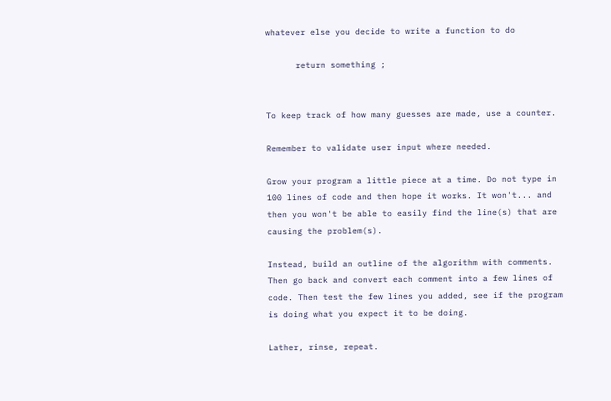whatever else you decide to write a function to do

      return something ;


To keep track of how many guesses are made, use a counter.

Remember to validate user input where needed.

Grow your program a little piece at a time. Do not type in 100 lines of code and then hope it works. It won't... and then you won't be able to easily find the line(s) that are causing the problem(s).

Instead, build an outline of the algorithm with comments. Then go back and convert each comment into a few lines of code. Then test the few lines you added, see if the program is doing what you expect it to be doing.

Lather, rinse, repeat.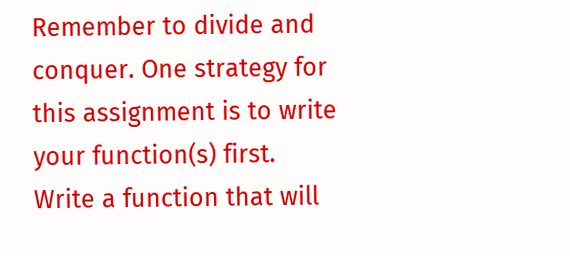Remember to divide and conquer. One strategy for this assignment is to write your function(s) first. Write a function that will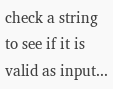check a string to see if it is valid as input...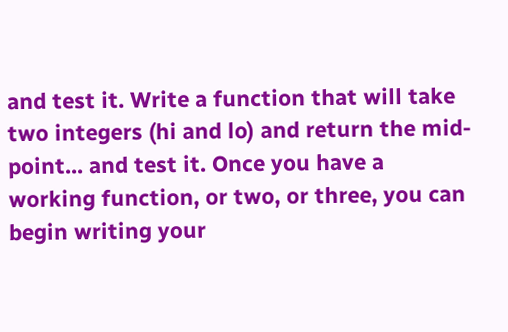and test it. Write a function that will take two integers (hi and lo) and return the mid-point... and test it. Once you have a working function, or two, or three, you can begin writing your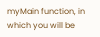myMain function, in which you will be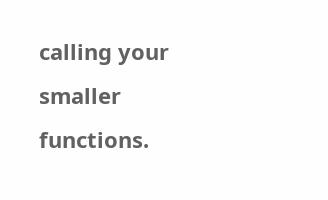calling your smaller functions.